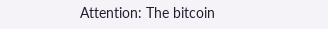Attention: The bitcoin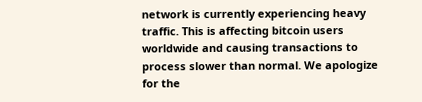network is currently experiencing heavy traffic. This is affecting bitcoin users worldwide and causing transactions to process slower than normal. We apologize for the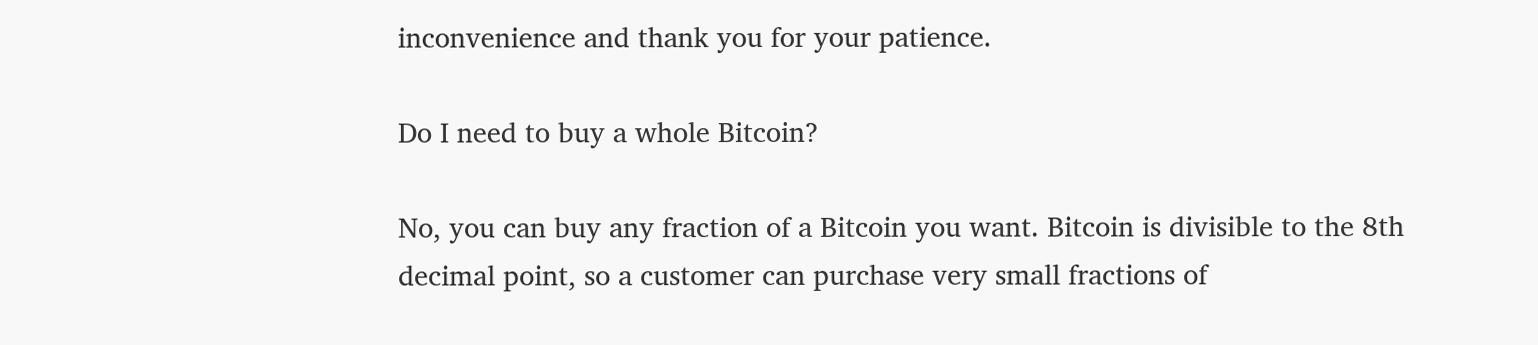inconvenience and thank you for your patience.

Do I need to buy a whole Bitcoin?

No, you can buy any fraction of a Bitcoin you want. Bitcoin is divisible to the 8th decimal point, so a customer can purchase very small fractions of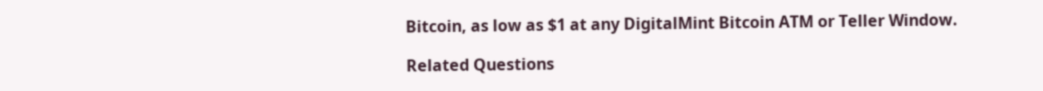Bitcoin, as low as $1 at any DigitalMint Bitcoin ATM or Teller Window.

Related Questions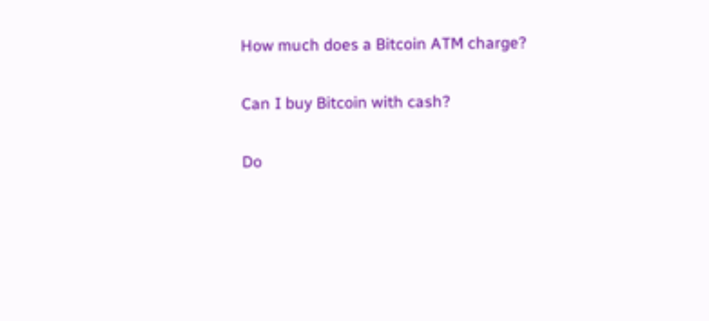How much does a Bitcoin ATM charge?

Can I buy Bitcoin with cash?

Do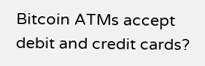Bitcoin ATMs accept debit and credit cards?